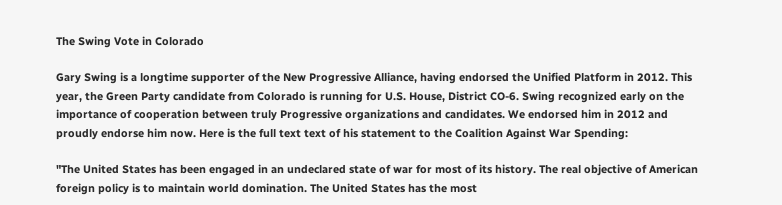The Swing Vote in Colorado

Gary Swing is a longtime supporter of the New Progressive Alliance, having endorsed the Unified Platform in 2012. This year, the Green Party candidate from Colorado is running for U.S. House, District CO-6. Swing recognized early on the importance of cooperation between truly Progressive organizations and candidates. We endorsed him in 2012 and proudly endorse him now. Here is the full text text of his statement to the Coalition Against War Spending:

"The United States has been engaged in an undeclared state of war for most of its history. The real objective of American foreign policy is to maintain world domination. The United States has the most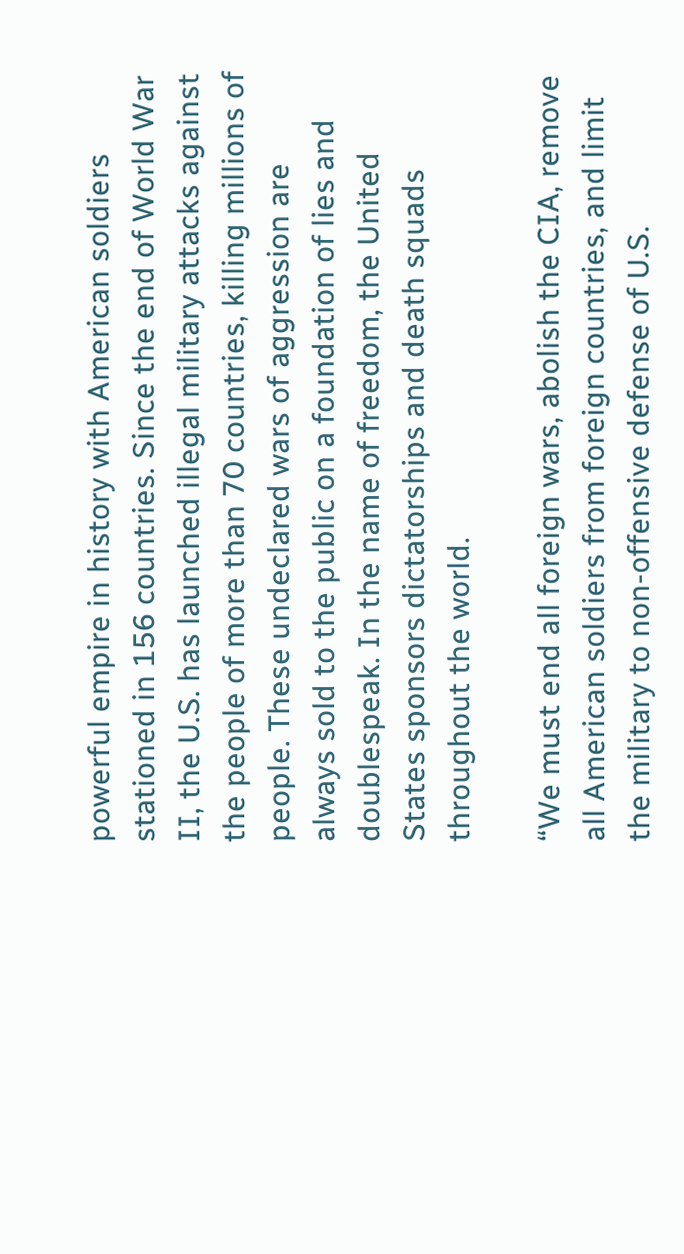powerful empire in history with American soldiers stationed in 156 countries. Since the end of World War II, the U.S. has launched illegal military attacks against the people of more than 70 countries, killing millions of people. These undeclared wars of aggression are always sold to the public on a foundation of lies and doublespeak. In the name of freedom, the United States sponsors dictatorships and death squads throughout the world.

“We must end all foreign wars, abolish the CIA, remove all American soldiers from foreign countries, and limit the military to non-offensive defense of U.S.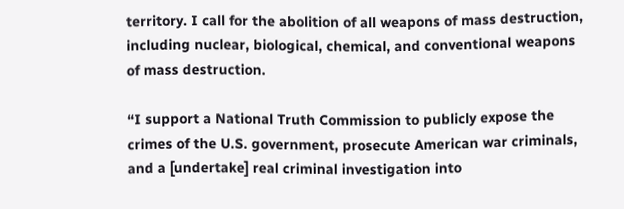territory. I call for the abolition of all weapons of mass destruction, including nuclear, biological, chemical, and conventional weapons of mass destruction.

“I support a National Truth Commission to publicly expose the crimes of the U.S. government, prosecute American war criminals, and a [undertake] real criminal investigation into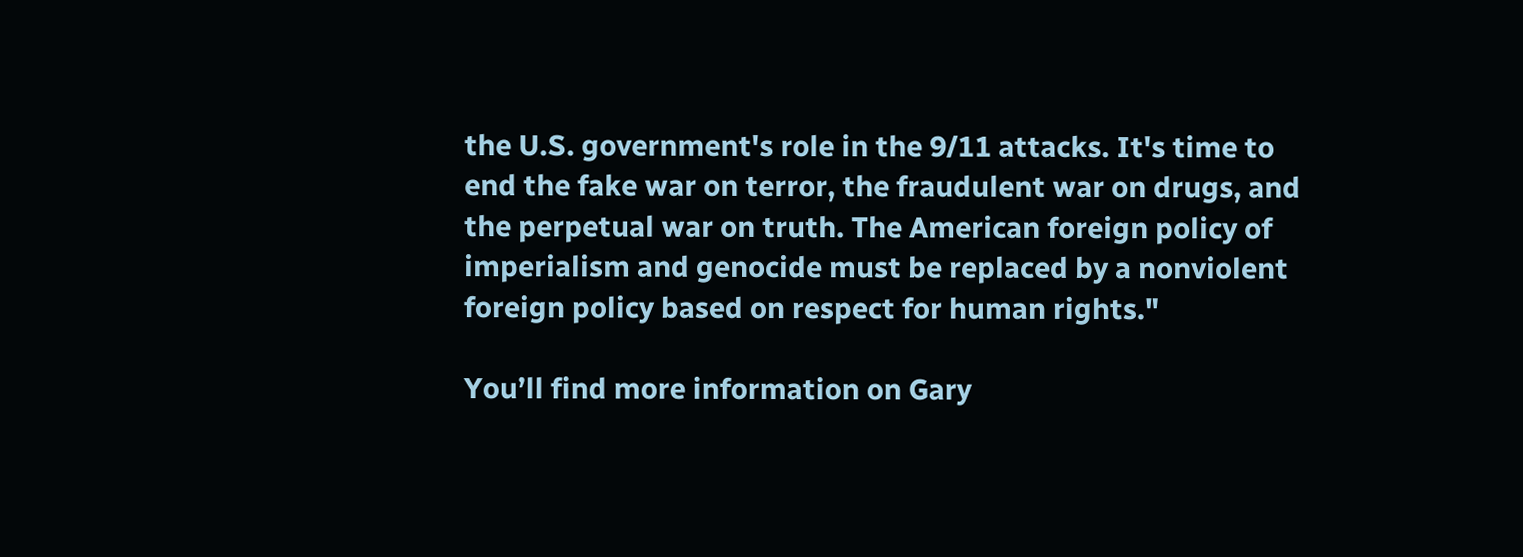the U.S. government's role in the 9/11 attacks. It's time to end the fake war on terror, the fraudulent war on drugs, and the perpetual war on truth. The American foreign policy of imperialism and genocide must be replaced by a nonviolent foreign policy based on respect for human rights."

You’ll find more information on Gary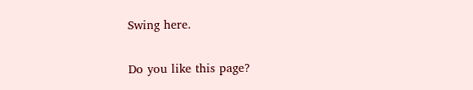Swing here.

Do you like this page?